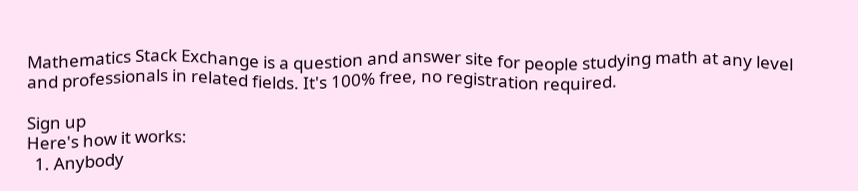Mathematics Stack Exchange is a question and answer site for people studying math at any level and professionals in related fields. It's 100% free, no registration required.

Sign up
Here's how it works:
  1. Anybody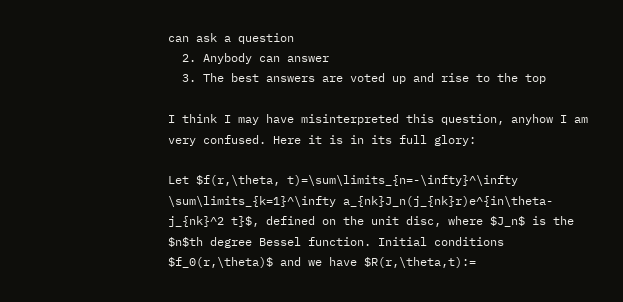can ask a question
  2. Anybody can answer
  3. The best answers are voted up and rise to the top

I think I may have misinterpreted this question, anyhow I am very confused. Here it is in its full glory:

Let $f(r,\theta, t)=\sum\limits_{n=-\infty}^\infty \sum\limits_{k=1}^\infty a_{nk}J_n(j_{nk}r)e^{in\theta-j_{nk}^2 t}$, defined on the unit disc, where $J_n$ is the $n$th degree Bessel function. Initial conditions $f_0(r,\theta)$ and we have $R(r,\theta,t):=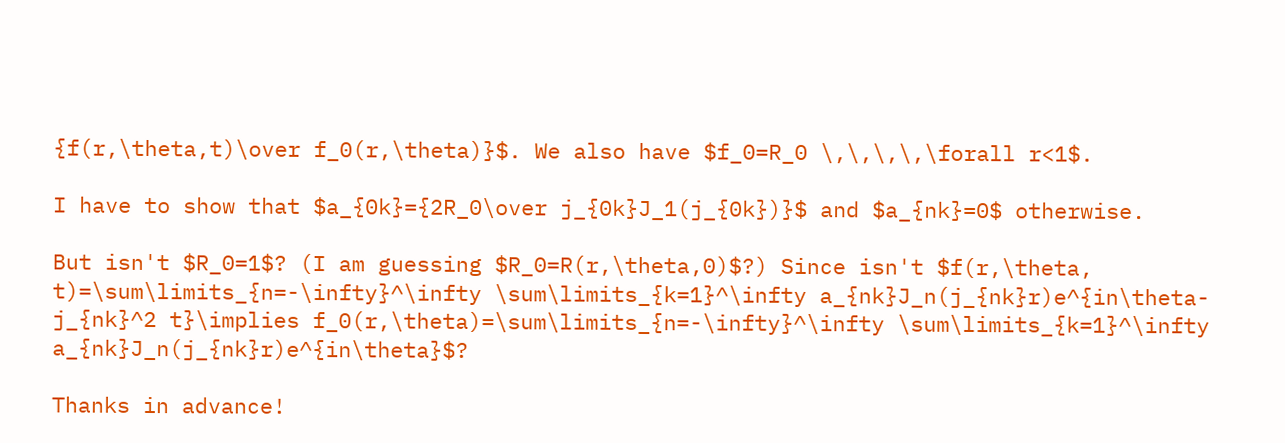{f(r,\theta,t)\over f_0(r,\theta)}$. We also have $f_0=R_0 \,\,\,\,\forall r<1$.

I have to show that $a_{0k}={2R_0\over j_{0k}J_1(j_{0k})}$ and $a_{nk}=0$ otherwise.

But isn't $R_0=1$? (I am guessing $R_0=R(r,\theta,0)$?) Since isn't $f(r,\theta, t)=\sum\limits_{n=-\infty}^\infty \sum\limits_{k=1}^\infty a_{nk}J_n(j_{nk}r)e^{in\theta-j_{nk}^2 t}\implies f_0(r,\theta)=\sum\limits_{n=-\infty}^\infty \sum\limits_{k=1}^\infty a_{nk}J_n(j_{nk}r)e^{in\theta}$?

Thanks in advance!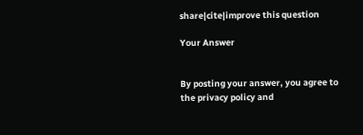share|cite|improve this question

Your Answer


By posting your answer, you agree to the privacy policy and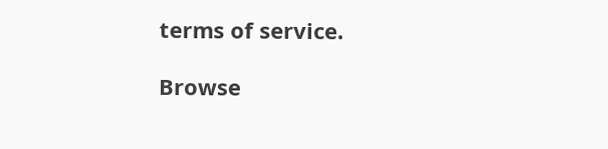terms of service.

Browse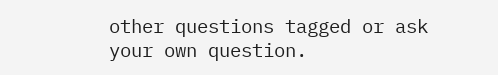other questions tagged or ask your own question.